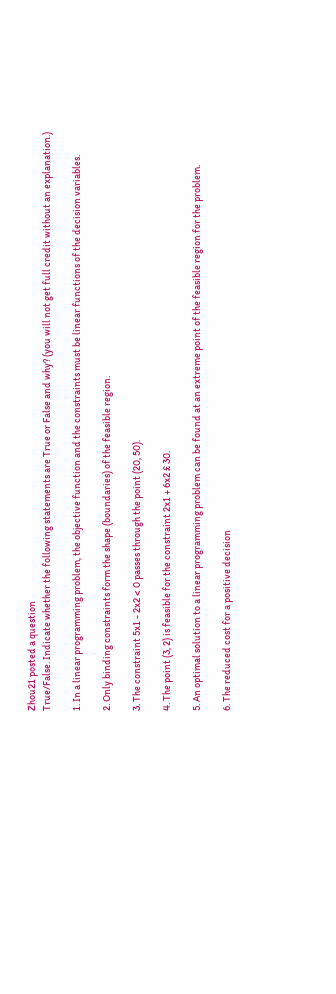Zhou21 posted a question
True/False. Indicate whether the following statements are True or False and why? (you will not get full credit without an explanation.)

1. In a linear programming problem, the objective function and the constraints must be linear functions of the decision variables.

2. Only binding constraints form the shape (boundaries) of the feasible region.

3. The constraint 5x1 - 2x2 < 0 passes through the point (20, 50).

4. The point (3, 2) is feasible for the constraint 2x1 + 6x2 £ 30.

5. An optimal solution to a linear programming problem can be found at an extreme point of the feasible region for the problem.

6. The reduced cost for a positive decision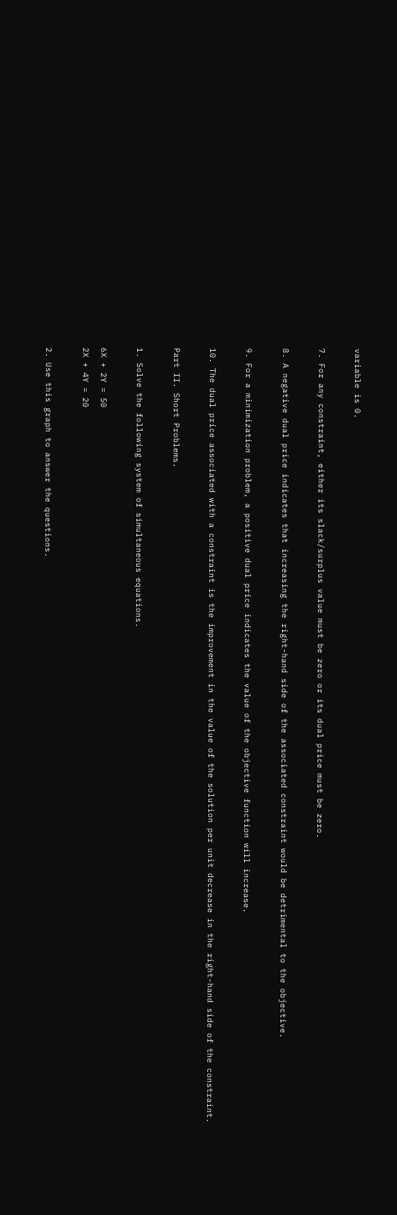variable is 0.

7. For any constraint, either its slack/surplus value must be zero or its dual price must be zero.

8. A negative dual price indicates that increasing the right-hand side of the associated constraint would be detrimental to the objective.

9. For a minimization problem, a positive dual price indicates the value of the objective function will increase.

10. The dual price associated with a constraint is the improvement in the value of the solution per unit decrease in the right-hand side of the constraint.

Part II. Short Problems.

1. Solve the following system of simultaneous equations.

6X + 2Y = 50
2X + 4Y = 20

2. Use this graph to answer the questions.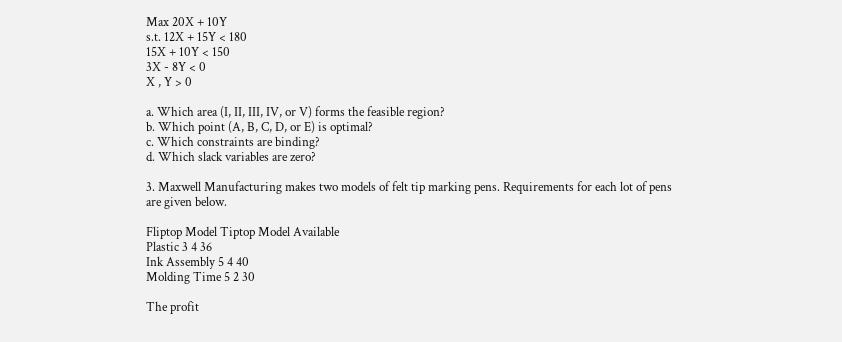Max 20X + 10Y
s.t. 12X + 15Y < 180
15X + 10Y < 150
3X - 8Y < 0
X , Y > 0

a. Which area (I, II, III, IV, or V) forms the feasible region?
b. Which point (A, B, C, D, or E) is optimal?
c. Which constraints are binding?
d. Which slack variables are zero?

3. Maxwell Manufacturing makes two models of felt tip marking pens. Requirements for each lot of pens are given below.

Fliptop Model Tiptop Model Available
Plastic 3 4 36
Ink Assembly 5 4 40
Molding Time 5 2 30

The profit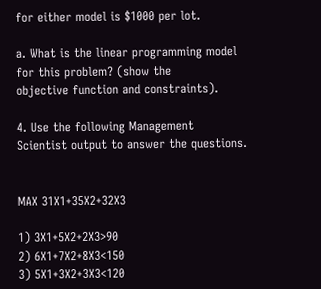for either model is $1000 per lot.

a. What is the linear programming model for this problem? (show the
objective function and constraints).

4. Use the following Management Scientist output to answer the questions.


MAX 31X1+35X2+32X3

1) 3X1+5X2+2X3>90
2) 6X1+7X2+8X3<150
3) 5X1+3X2+3X3<120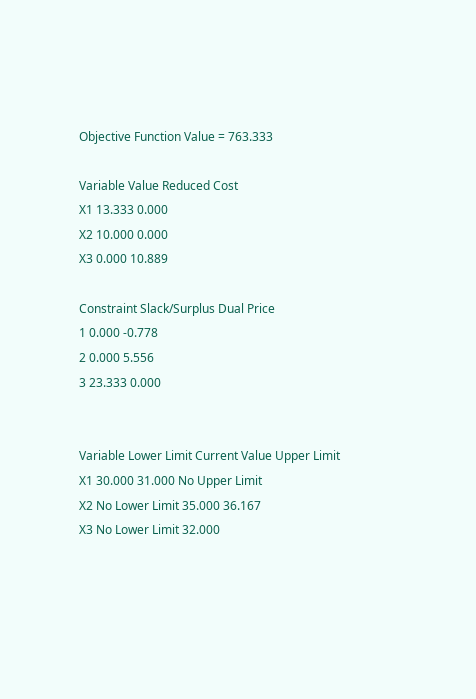Objective Function Value = 763.333

Variable Value Reduced Cost
X1 13.333 0.000
X2 10.000 0.000
X3 0.000 10.889

Constraint Slack/Surplus Dual Price
1 0.000 -0.778
2 0.000 5.556
3 23.333 0.000


Variable Lower Limit Current Value Upper Limit
X1 30.000 31.000 No Upper Limit
X2 No Lower Limit 35.000 36.167
X3 No Lower Limit 32.000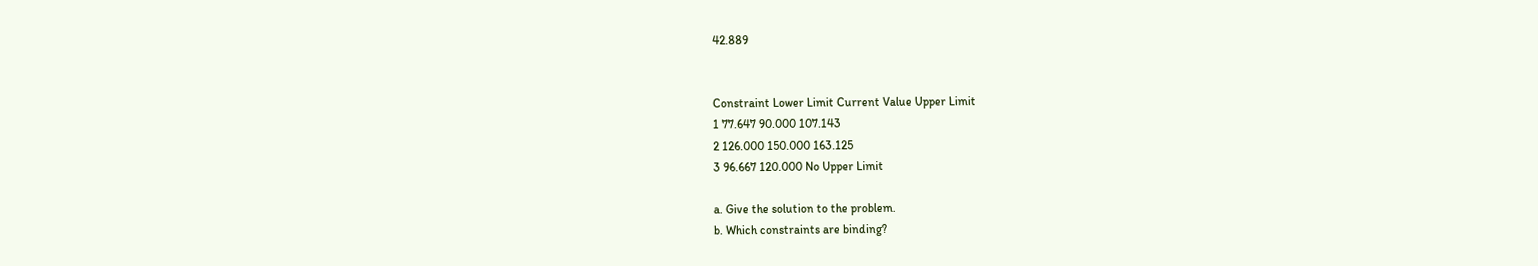42.889


Constraint Lower Limit Current Value Upper Limit
1 77.647 90.000 107.143
2 126.000 150.000 163.125
3 96.667 120.000 No Upper Limit

a. Give the solution to the problem.
b. Which constraints are binding?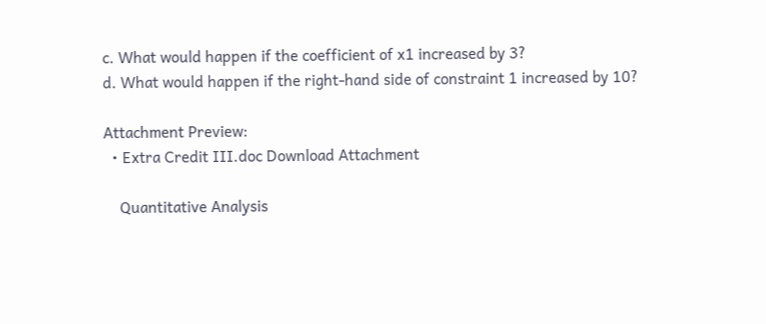c. What would happen if the coefficient of x1 increased by 3?
d. What would happen if the right-hand side of constraint 1 increased by 10?

Attachment Preview:
  • Extra Credit III.doc Download Attachment

    Quantitative Analysis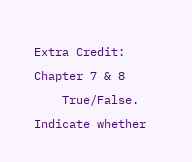Extra Credit: Chapter 7 & 8
    True/False. Indicate whether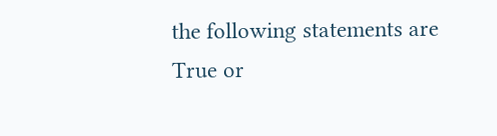the following statements are True or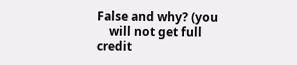False and why? (you
    will not get full credit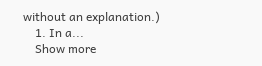without an explanation.)
    1. In a...
    Show more